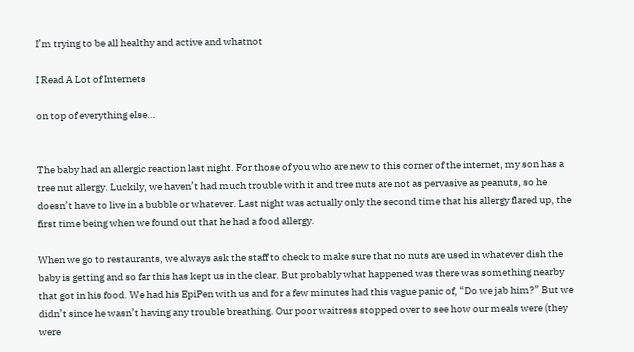I’m trying to be all healthy and active and whatnot

I Read A Lot of Internets

on top of everything else…


The baby had an allergic reaction last night. For those of you who are new to this corner of the internet, my son has a tree nut allergy. Luckily, we haven’t had much trouble with it and tree nuts are not as pervasive as peanuts, so he doesn’t have to live in a bubble or whatever. Last night was actually only the second time that his allergy flared up, the first time being when we found out that he had a food allergy.

When we go to restaurants, we always ask the staff to check to make sure that no nuts are used in whatever dish the baby is getting and so far this has kept us in the clear. But probably what happened was there was something nearby that got in his food. We had his EpiPen with us and for a few minutes had this vague panic of, “Do we jab him?” But we didn’t since he wasn’t having any trouble breathing. Our poor waitress stopped over to see how our meals were (they were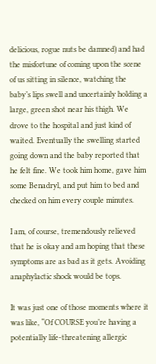delicious, rogue nuts be damned) and had the misfortune of coming upon the scene of us sitting in silence, watching the baby’s lips swell and uncertainly holding a large, green shot near his thigh. We drove to the hospital and just kind of waited. Eventually the swelling started going down and the baby reported that he felt fine. We took him home, gave him some Benadryl, and put him to bed and checked on him every couple minutes.

I am, of course, tremendously relieved that he is okay and am hoping that these symptoms are as bad as it gets. Avoiding anaphylactic shock would be tops.

It was just one of those moments where it was like, “Of COURSE you’re having a potentially life-threatening allergic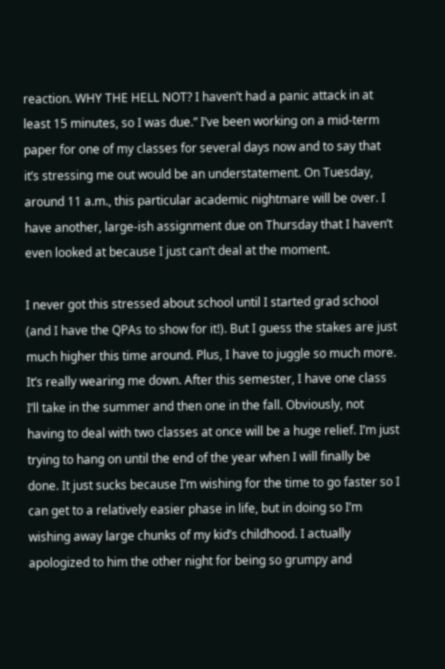reaction. WHY THE HELL NOT? I haven’t had a panic attack in at least 15 minutes, so I was due.” I’ve been working on a mid-term paper for one of my classes for several days now and to say that it’s stressing me out would be an understatement. On Tuesday, around 11 a.m., this particular academic nightmare will be over. I have another, large-ish assignment due on Thursday that I haven’t even looked at because I just can’t deal at the moment.

I never got this stressed about school until I started grad school (and I have the QPAs to show for it!). But I guess the stakes are just much higher this time around. Plus, I have to juggle so much more. It’s really wearing me down. After this semester, I have one class I’ll take in the summer and then one in the fall. Obviously, not having to deal with two classes at once will be a huge relief. I’m just trying to hang on until the end of the year when I will finally be done. It just sucks because I’m wishing for the time to go faster so I can get to a relatively easier phase in life, but in doing so I’m wishing away large chunks of my kid’s childhood. I actually apologized to him the other night for being so grumpy and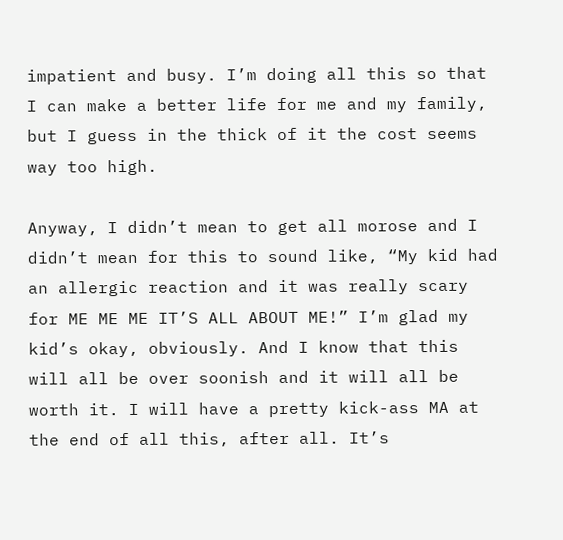impatient and busy. I’m doing all this so that I can make a better life for me and my family, but I guess in the thick of it the cost seems way too high.

Anyway, I didn’t mean to get all morose and I didn’t mean for this to sound like, “My kid had an allergic reaction and it was really scary for ME ME ME IT’S ALL ABOUT ME!” I’m glad my kid’s okay, obviously. And I know that this will all be over soonish and it will all be worth it. I will have a pretty kick-ass MA at the end of all this, after all. It’s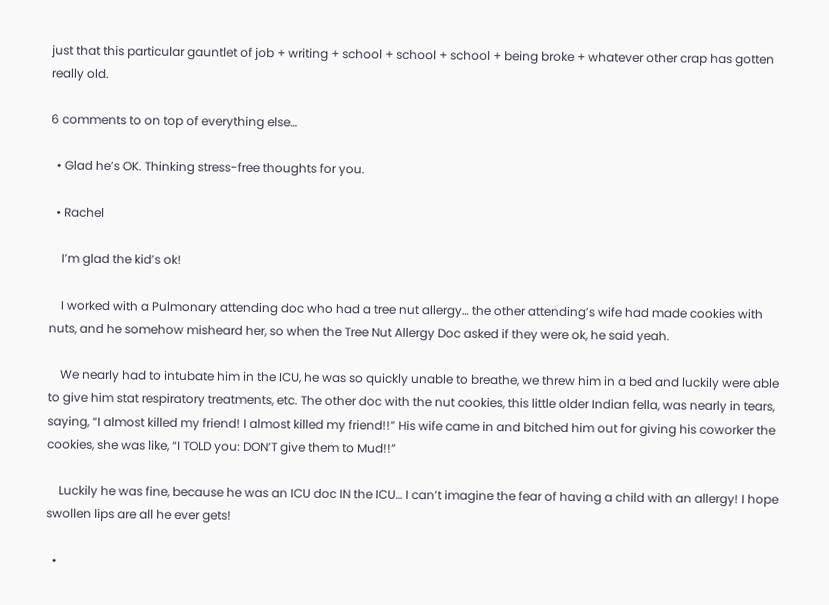just that this particular gauntlet of job + writing + school + school + school + being broke + whatever other crap has gotten really old.

6 comments to on top of everything else…

  • Glad he’s OK. Thinking stress-free thoughts for you.

  • Rachel

    I’m glad the kid’s ok!

    I worked with a Pulmonary attending doc who had a tree nut allergy… the other attending’s wife had made cookies with nuts, and he somehow misheard her, so when the Tree Nut Allergy Doc asked if they were ok, he said yeah.

    We nearly had to intubate him in the ICU, he was so quickly unable to breathe, we threw him in a bed and luckily were able to give him stat respiratory treatments, etc. The other doc with the nut cookies, this little older Indian fella, was nearly in tears, saying, “I almost killed my friend! I almost killed my friend!!” His wife came in and bitched him out for giving his coworker the cookies, she was like, “I TOLD you: DON’T give them to Mud!!”

    Luckily he was fine, because he was an ICU doc IN the ICU… I can’t imagine the fear of having a child with an allergy! I hope swollen lips are all he ever gets!

  •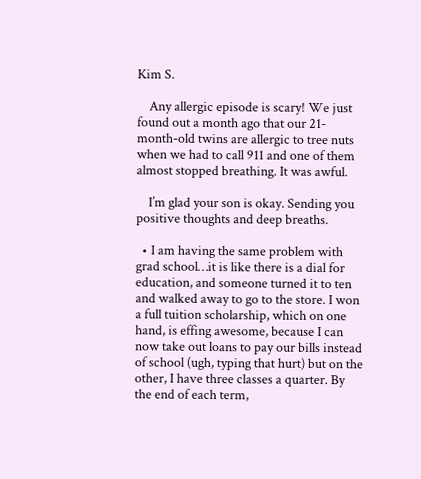Kim S.

    Any allergic episode is scary! We just found out a month ago that our 21-month-old twins are allergic to tree nuts when we had to call 911 and one of them almost stopped breathing. It was awful.

    I’m glad your son is okay. Sending you positive thoughts and deep breaths.

  • I am having the same problem with grad school…it is like there is a dial for education, and someone turned it to ten and walked away to go to the store. I won a full tuition scholarship, which on one hand, is effing awesome, because I can now take out loans to pay our bills instead of school (ugh, typing that hurt) but on the other, I have three classes a quarter. By the end of each term,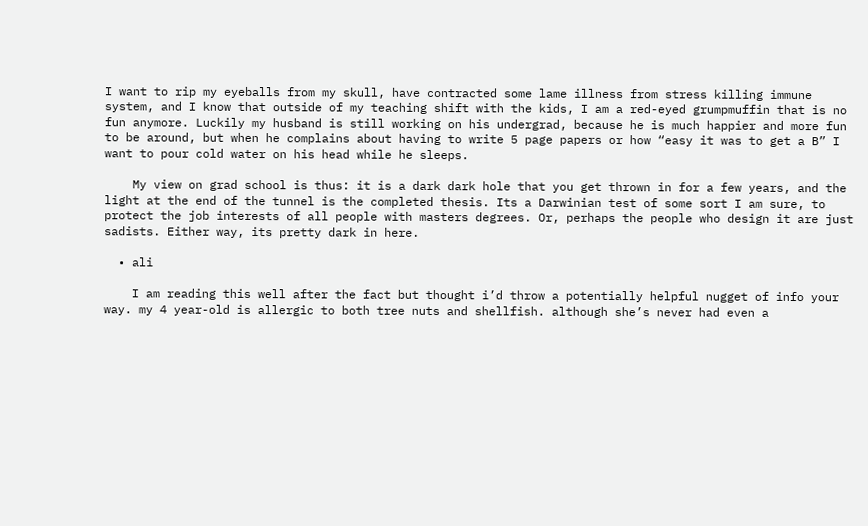I want to rip my eyeballs from my skull, have contracted some lame illness from stress killing immune system, and I know that outside of my teaching shift with the kids, I am a red-eyed grumpmuffin that is no fun anymore. Luckily my husband is still working on his undergrad, because he is much happier and more fun to be around, but when he complains about having to write 5 page papers or how “easy it was to get a B” I want to pour cold water on his head while he sleeps.

    My view on grad school is thus: it is a dark dark hole that you get thrown in for a few years, and the light at the end of the tunnel is the completed thesis. Its a Darwinian test of some sort I am sure, to protect the job interests of all people with masters degrees. Or, perhaps the people who design it are just sadists. Either way, its pretty dark in here.

  • ali

    I am reading this well after the fact but thought i’d throw a potentially helpful nugget of info your way. my 4 year-old is allergic to both tree nuts and shellfish. although she’s never had even a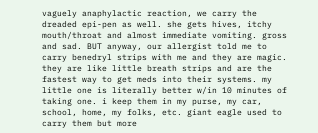vaguely anaphylactic reaction, we carry the dreaded epi-pen as well. she gets hives, itchy mouth/throat and almost immediate vomiting. gross and sad. BUT anyway, our allergist told me to carry benedryl strips with me and they are magic. they are like little breath strips and are the fastest way to get meds into their systems. my little one is literally better w/in 10 minutes of taking one. i keep them in my purse, my car, school, home, my folks, etc. giant eagle used to carry them but more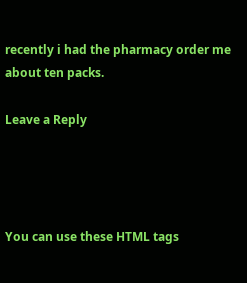recently i had the pharmacy order me about ten packs.

Leave a Reply




You can use these HTML tags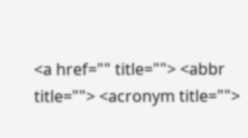<a href="" title=""> <abbr title=""> <acronym title="">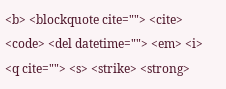<b> <blockquote cite=""> <cite> <code> <del datetime=""> <em> <i> <q cite=""> <s> <strike> <strong>